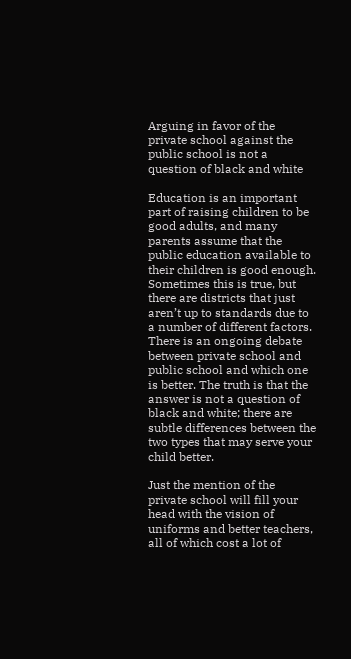Arguing in favor of the private school against the public school is not a question of black and white

Education is an important part of raising children to be good adults, and many parents assume that the public education available to their children is good enough. Sometimes this is true, but there are districts that just aren’t up to standards due to a number of different factors. There is an ongoing debate between private school and public school and which one is better. The truth is that the answer is not a question of black and white; there are subtle differences between the two types that may serve your child better.

Just the mention of the private school will fill your head with the vision of uniforms and better teachers, all of which cost a lot of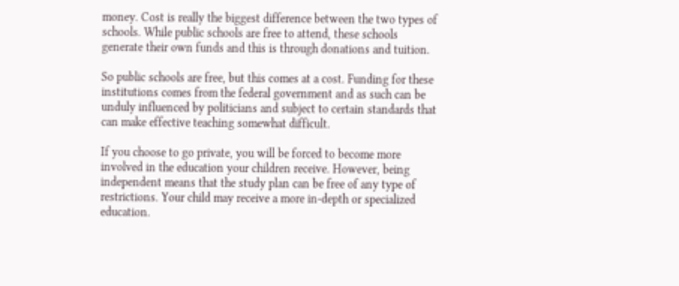money. Cost is really the biggest difference between the two types of schools. While public schools are free to attend, these schools generate their own funds and this is through donations and tuition.

So public schools are free, but this comes at a cost. Funding for these institutions comes from the federal government and as such can be unduly influenced by politicians and subject to certain standards that can make effective teaching somewhat difficult.

If you choose to go private, you will be forced to become more involved in the education your children receive. However, being independent means that the study plan can be free of any type of restrictions. Your child may receive a more in-depth or specialized education.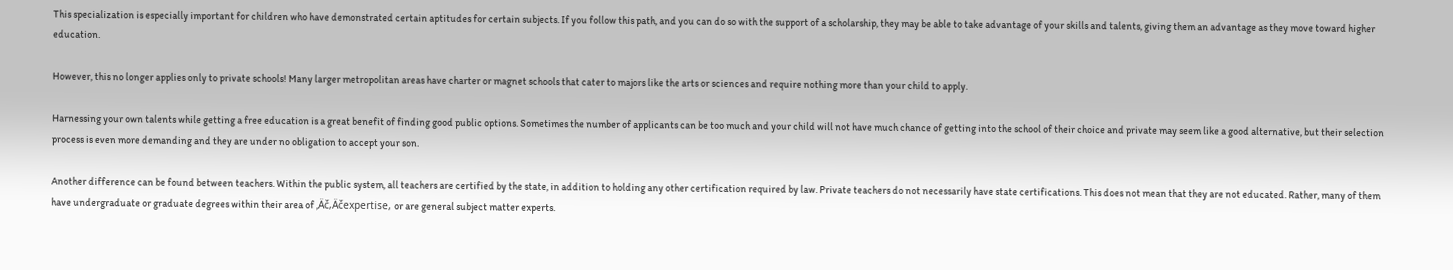This specialization is especially important for children who have demonstrated certain aptitudes for certain subjects. If you follow this path, and you can do so with the support of a scholarship, they may be able to take advantage of your skills and talents, giving them an advantage as they move toward higher education.

However, this no longer applies only to private schools! Many larger metropolitan areas have charter or magnet schools that cater to majors like the arts or sciences and require nothing more than your child to apply.

Harnessing your own talents while getting a free education is a great benefit of finding good public options. Sometimes the number of applicants can be too much and your child will not have much chance of getting into the school of their choice and private may seem like a good alternative, but their selection process is even more demanding and they are under no obligation to accept your son.

Another difference can be found between teachers. Within the public system, all teachers are certified by the state, in addition to holding any other certification required by law. Private teachers do not necessarily have state certifications. This does not mean that they are not educated. Rather, many of them have undergraduate or graduate degrees within their area of ‚Äč‚Äčexpertise, or are general subject matter experts.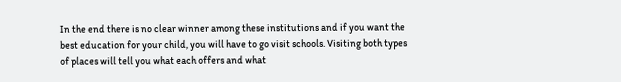In the end there is no clear winner among these institutions and if you want the best education for your child, you will have to go visit schools. Visiting both types of places will tell you what each offers and what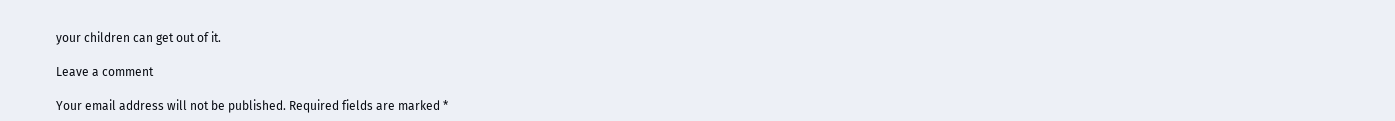your children can get out of it.

Leave a comment

Your email address will not be published. Required fields are marked *